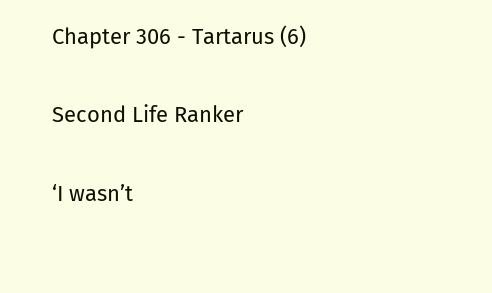Chapter 306 - Tartarus (6)

Second Life Ranker

‘I wasn’t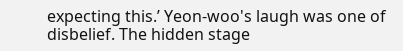expecting this.’ Yeon-woo's laugh was one of disbelief. The hidden stage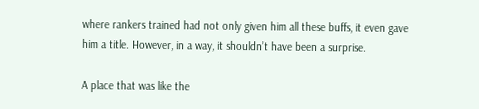where rankers trained had not only given him all these buffs, it even gave him a title. However, in a way, it shouldn’t have been a surprise.

A place that was like the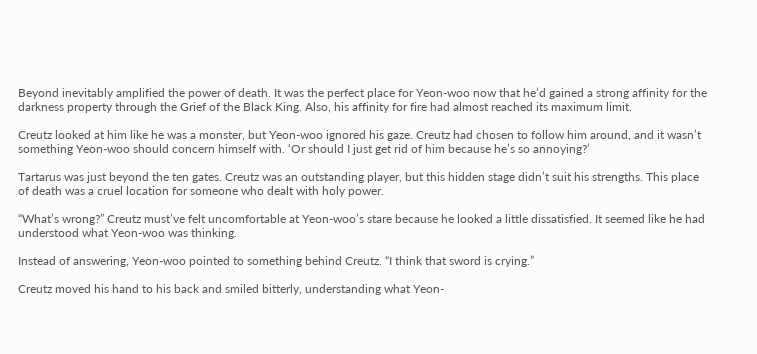Beyond inevitably amplified the power of death. It was the perfect place for Yeon-woo now that he’d gained a strong affinity for the darkness property through the Grief of the Black King. Also, his affinity for fire had almost reached its maximum limit.

Creutz looked at him like he was a monster, but Yeon-woo ignored his gaze. Creutz had chosen to follow him around, and it wasn’t something Yeon-woo should concern himself with. ‘Or should I just get rid of him because he’s so annoying?’

Tartarus was just beyond the ten gates. Creutz was an outstanding player, but this hidden stage didn’t suit his strengths. This place of death was a cruel location for someone who dealt with holy power.

“What’s wrong?” Creutz must’ve felt uncomfortable at Yeon-woo’s stare because he looked a little dissatisfied. It seemed like he had understood what Yeon-woo was thinking.

Instead of answering, Yeon-woo pointed to something behind Creutz. “I think that sword is crying.”

Creutz moved his hand to his back and smiled bitterly, understanding what Yeon-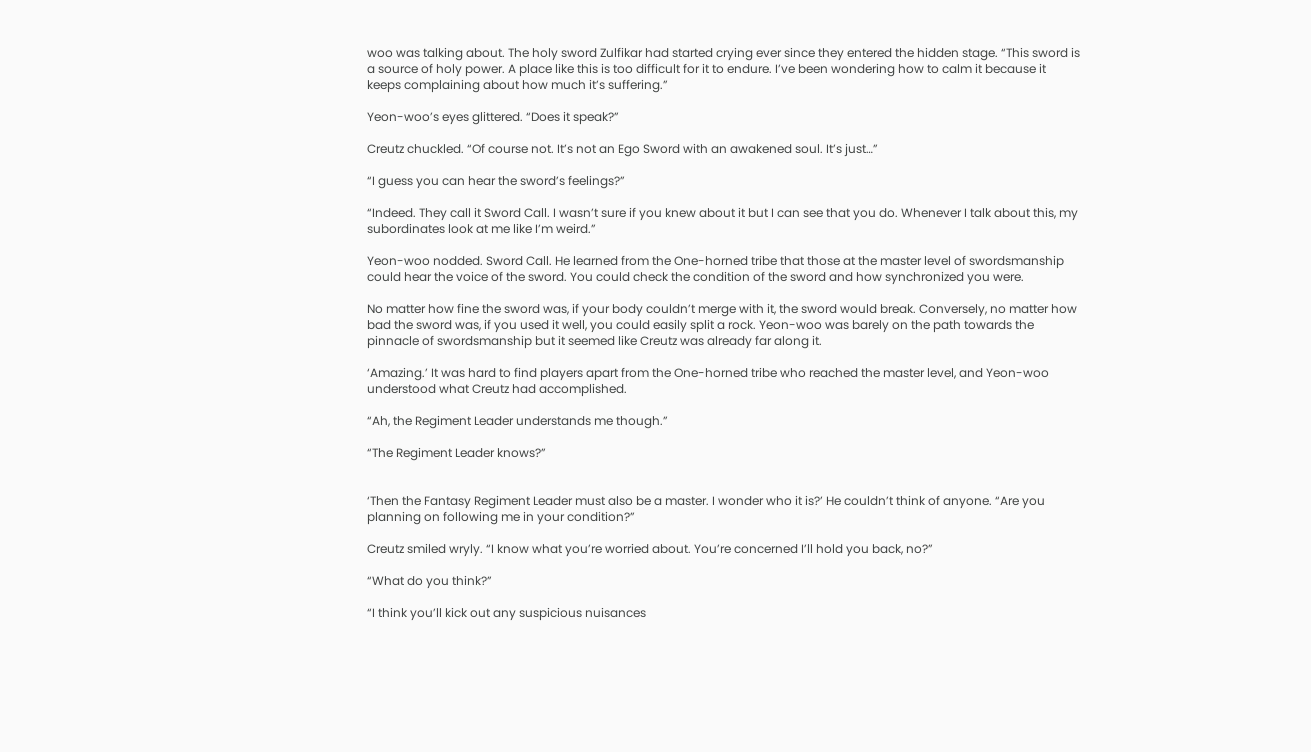woo was talking about. The holy sword Zulfikar had started crying ever since they entered the hidden stage. “This sword is a source of holy power. A place like this is too difficult for it to endure. I’ve been wondering how to calm it because it keeps complaining about how much it’s suffering.”

Yeon-woo’s eyes glittered. “Does it speak?”

Creutz chuckled. “Of course not. It’s not an Ego Sword with an awakened soul. It’s just…”

“I guess you can hear the sword’s feelings?”

“Indeed. They call it Sword Call. I wasn’t sure if you knew about it but I can see that you do. Whenever I talk about this, my subordinates look at me like I’m weird.”

Yeon-woo nodded. Sword Call. He learned from the One-horned tribe that those at the master level of swordsmanship could hear the voice of the sword. You could check the condition of the sword and how synchronized you were.

No matter how fine the sword was, if your body couldn’t merge with it, the sword would break. Conversely, no matter how bad the sword was, if you used it well, you could easily split a rock. Yeon-woo was barely on the path towards the pinnacle of swordsmanship but it seemed like Creutz was already far along it.

‘Amazing.’ It was hard to find players apart from the One-horned tribe who reached the master level, and Yeon-woo understood what Creutz had accomplished.

“Ah, the Regiment Leader understands me though.”

“The Regiment Leader knows?”


‘Then the Fantasy Regiment Leader must also be a master. I wonder who it is?’ He couldn’t think of anyone. “Are you planning on following me in your condition?”

Creutz smiled wryly. “I know what you’re worried about. You’re concerned I’ll hold you back, no?”

“What do you think?”

“I think you’ll kick out any suspicious nuisances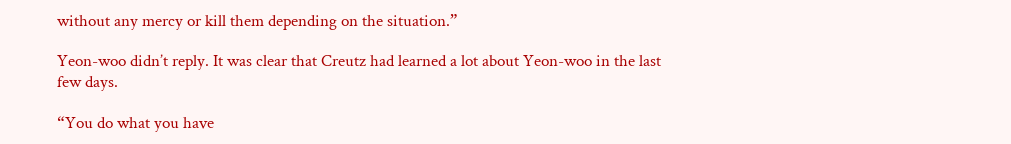without any mercy or kill them depending on the situation.”

Yeon-woo didn’t reply. It was clear that Creutz had learned a lot about Yeon-woo in the last few days.

“You do what you have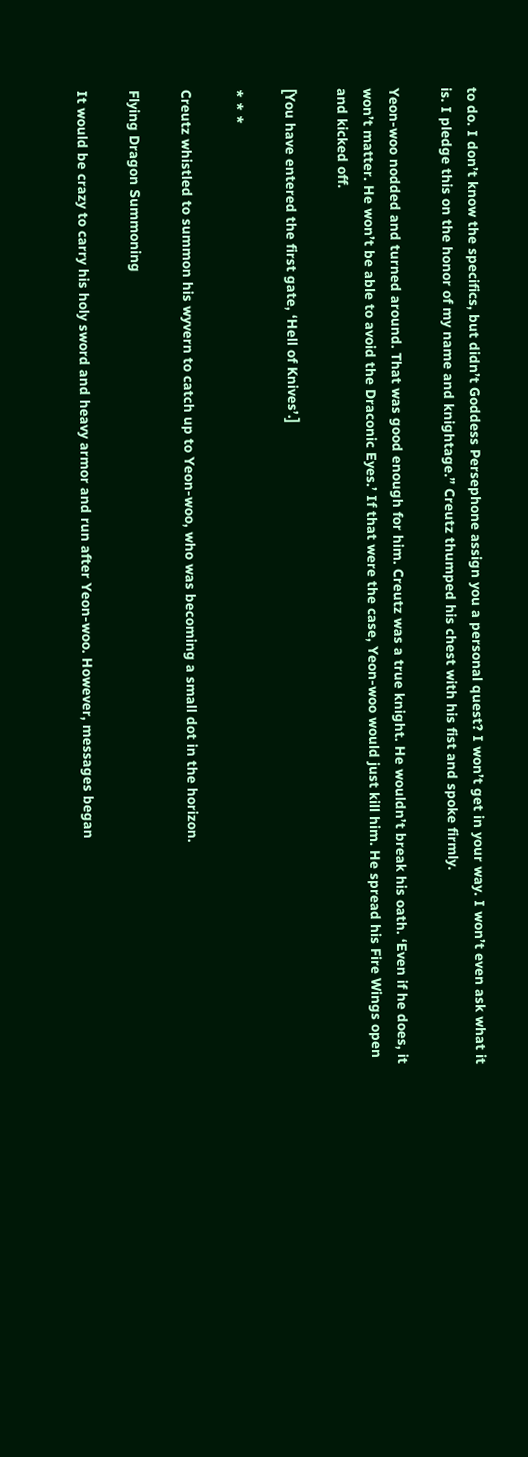to do. I don’t know the specifics, but didn’t Goddess Persephone assign you a personal quest? I won’t get in your way. I won’t even ask what it is. I pledge this on the honor of my name and knightage.” Creutz thumped his chest with his fist and spoke firmly.

Yeon-woo nodded and turned around. That was good enough for him. Creutz was a true knight. He wouldn’t break his oath. ‘Even if he does, it won’t matter. He won’t be able to avoid the Draconic Eyes.’ If that were the case, Yeon-woo would just kill him. He spread his Fire Wings open and kicked off.

[You have entered the first gate, ‘Hell of Knives’.]

* * *

Creutz whistled to summon his wyvern to catch up to Yeon-woo, who was becoming a small dot in the horizon.

Flying Dragon Summoning

It would be crazy to carry his holy sword and heavy armor and run after Yeon-woo. However, messages began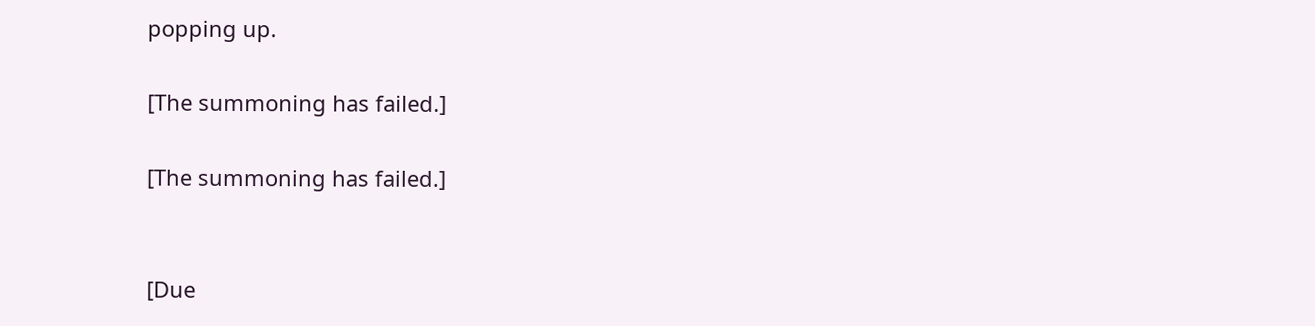popping up.

[The summoning has failed.]

[The summoning has failed.]


[Due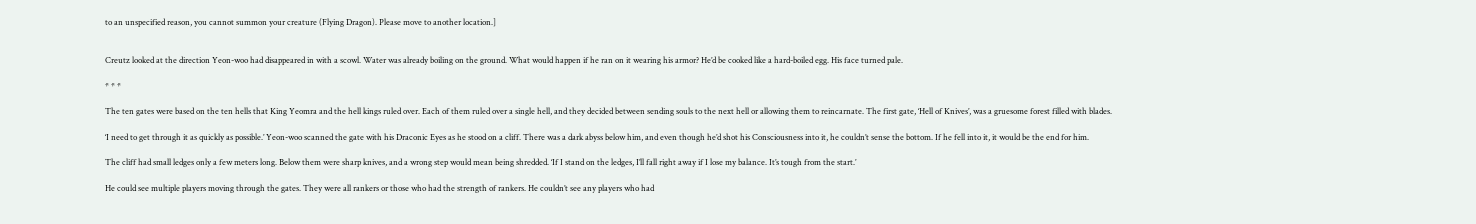to an unspecified reason, you cannot summon your creature (Flying Dragon). Please move to another location.]


Creutz looked at the direction Yeon-woo had disappeared in with a scowl. Water was already boiling on the ground. What would happen if he ran on it wearing his armor? He’d be cooked like a hard-boiled egg. His face turned pale.

* * *

The ten gates were based on the ten hells that King Yeomra and the hell kings ruled over. Each of them ruled over a single hell, and they decided between sending souls to the next hell or allowing them to reincarnate. The first gate, ‘Hell of Knives’, was a gruesome forest filled with blades.

‘I need to get through it as quickly as possible.’ Yeon-woo scanned the gate with his Draconic Eyes as he stood on a cliff. There was a dark abyss below him, and even though he’d shot his Consciousness into it, he couldn’t sense the bottom. If he fell into it, it would be the end for him.

The cliff had small ledges only a few meters long. Below them were sharp knives, and a wrong step would mean being shredded. ‘If I stand on the ledges, I’ll fall right away if I lose my balance. It’s tough from the start.’

He could see multiple players moving through the gates. They were all rankers or those who had the strength of rankers. He couldn’t see any players who had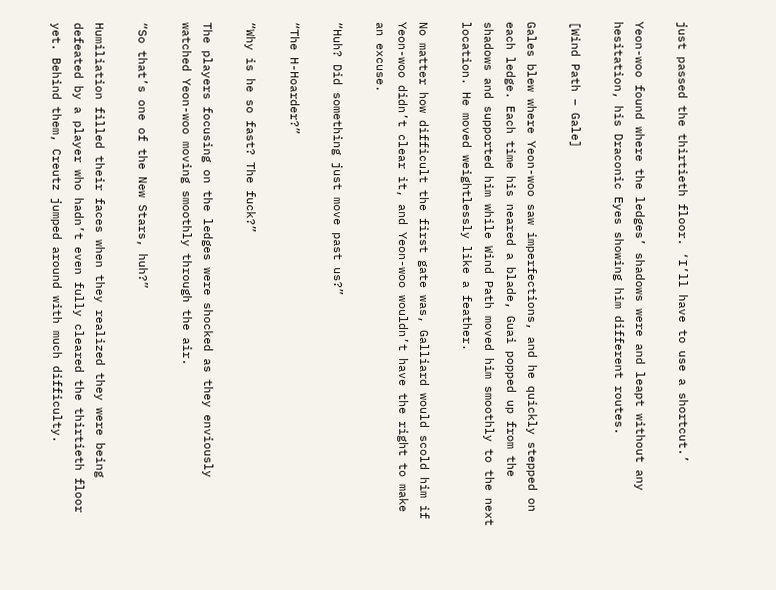just passed the thirtieth floor. ‘I’ll have to use a shortcut.’

Yeon-woo found where the ledges’ shadows were and leapt without any hesitation, his Draconic Eyes showing him different routes.

[Wind Path – Gale]

Gales blew where Yeon-woo saw imperfections, and he quickly stepped on each ledge. Each time his neared a blade, Guai popped up from the shadows and supported him while Wind Path moved him smoothly to the next location. He moved weightlessly like a feather.

No matter how difficult the first gate was, Galliard would scold him if Yeon-woo didn’t clear it, and Yeon-woo wouldn’t have the right to make an excuse.

“Huh? Did something just move past us?”

“The H-Hoarder?”

“Why is he so fast? The fuck?”

The players focusing on the ledges were shocked as they enviously watched Yeon-woo moving smoothly through the air.

“So that’s one of the New Stars, huh?”

Humiliation filled their faces when they realized they were being defeated by a player who hadn’t even fully cleared the thirtieth floor yet. Behind them, Creutz jumped around with much difficulty.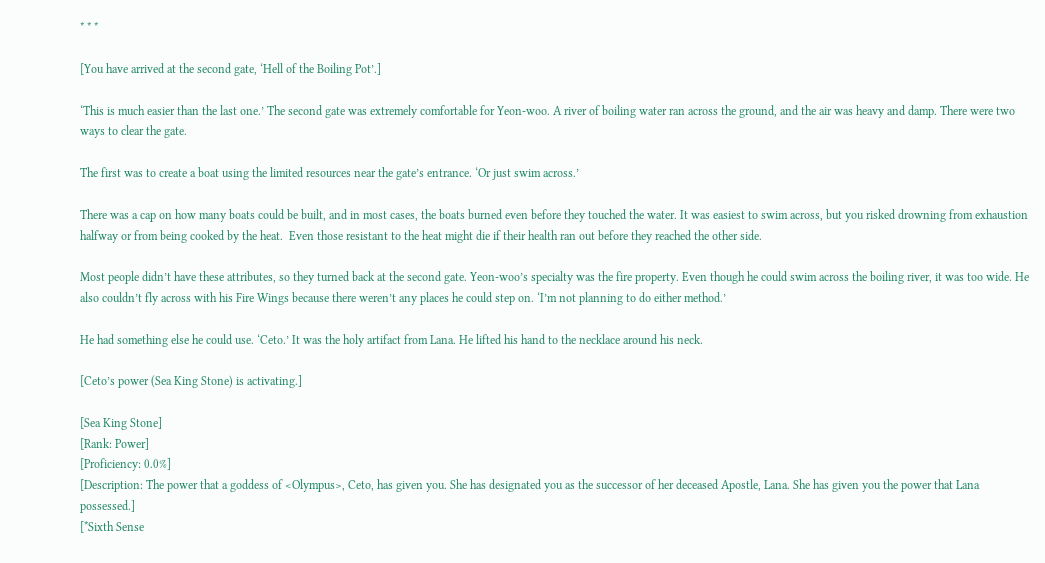* * *

[You have arrived at the second gate, ‘Hell of the Boiling Pot’.]

‘This is much easier than the last one.’ The second gate was extremely comfortable for Yeon-woo. A river of boiling water ran across the ground, and the air was heavy and damp. There were two ways to clear the gate.

The first was to create a boat using the limited resources near the gate’s entrance. ‘Or just swim across.’

There was a cap on how many boats could be built, and in most cases, the boats burned even before they touched the water. It was easiest to swim across, but you risked drowning from exhaustion halfway or from being cooked by the heat.  Even those resistant to the heat might die if their health ran out before they reached the other side.

Most people didn’t have these attributes, so they turned back at the second gate. Yeon-woo’s specialty was the fire property. Even though he could swim across the boiling river, it was too wide. He also couldn’t fly across with his Fire Wings because there weren’t any places he could step on. ‘I’m not planning to do either method.’

He had something else he could use. ‘Ceto.’ It was the holy artifact from Lana. He lifted his hand to the necklace around his neck.

[Ceto’s power (Sea King Stone) is activating.]

[Sea King Stone]
[Rank: Power]
[Proficiency: 0.0%]
[Description: The power that a goddess of <Olympus>, Ceto, has given you. She has designated you as the successor of her deceased Apostle, Lana. She has given you the power that Lana possessed.]
[*Sixth Sense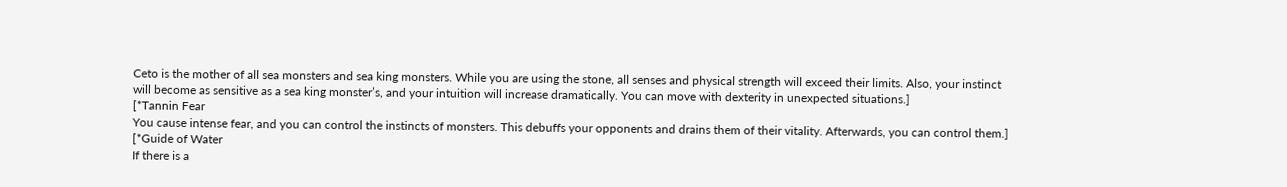Ceto is the mother of all sea monsters and sea king monsters. While you are using the stone, all senses and physical strength will exceed their limits. Also, your instinct will become as sensitive as a sea king monster’s, and your intuition will increase dramatically. You can move with dexterity in unexpected situations.]
[*Tannin Fear
You cause intense fear, and you can control the instincts of monsters. This debuffs your opponents and drains them of their vitality. Afterwards, you can control them.]
[*Guide of Water
If there is a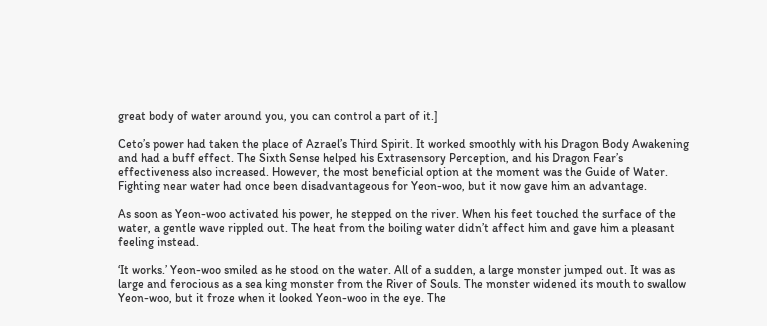great body of water around you, you can control a part of it.]

Ceto’s power had taken the place of Azrael’s Third Spirit. It worked smoothly with his Dragon Body Awakening and had a buff effect. The Sixth Sense helped his Extrasensory Perception, and his Dragon Fear’s effectiveness also increased. However, the most beneficial option at the moment was the Guide of Water. Fighting near water had once been disadvantageous for Yeon-woo, but it now gave him an advantage.

As soon as Yeon-woo activated his power, he stepped on the river. When his feet touched the surface of the water, a gentle wave rippled out. The heat from the boiling water didn’t affect him and gave him a pleasant feeling instead.

‘It works.’ Yeon-woo smiled as he stood on the water. All of a sudden, a large monster jumped out. It was as large and ferocious as a sea king monster from the River of Souls. The monster widened its mouth to swallow Yeon-woo, but it froze when it looked Yeon-woo in the eye. The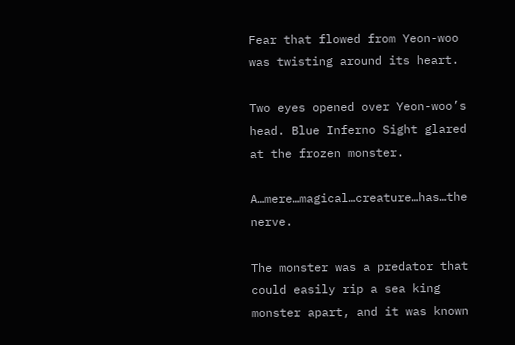Fear that flowed from Yeon-woo was twisting around its heart.

Two eyes opened over Yeon-woo’s head. Blue Inferno Sight glared at the frozen monster.

A…mere…magical…creature…has…the nerve.

The monster was a predator that could easily rip a sea king monster apart, and it was known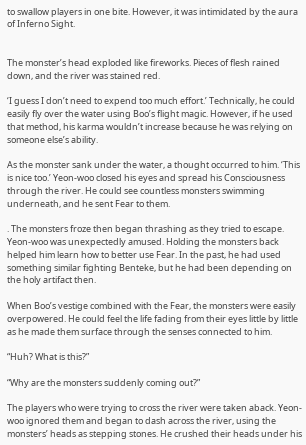to swallow players in one bite. However, it was intimidated by the aura of Inferno Sight.


The monster’s head exploded like fireworks. Pieces of flesh rained down, and the river was stained red.

‘I guess I don’t need to expend too much effort.’ Technically, he could easily fly over the water using Boo’s flight magic. However, if he used that method, his karma wouldn’t increase because he was relying on someone else’s ability.

As the monster sank under the water, a thought occurred to him. ‘This is nice too.’ Yeon-woo closed his eyes and spread his Consciousness through the river. He could see countless monsters swimming underneath, and he sent Fear to them.

. The monsters froze then began thrashing as they tried to escape. Yeon-woo was unexpectedly amused. Holding the monsters back helped him learn how to better use Fear. In the past, he had used something similar fighting Benteke, but he had been depending on the holy artifact then.

When Boo’s vestige combined with the Fear, the monsters were easily overpowered. He could feel the life fading from their eyes little by little as he made them surface through the senses connected to him.

“Huh? What is this?”

“Why are the monsters suddenly coming out?”

The players who were trying to cross the river were taken aback. Yeon-woo ignored them and began to dash across the river, using the monsters’ heads as stepping stones. He crushed their heads under his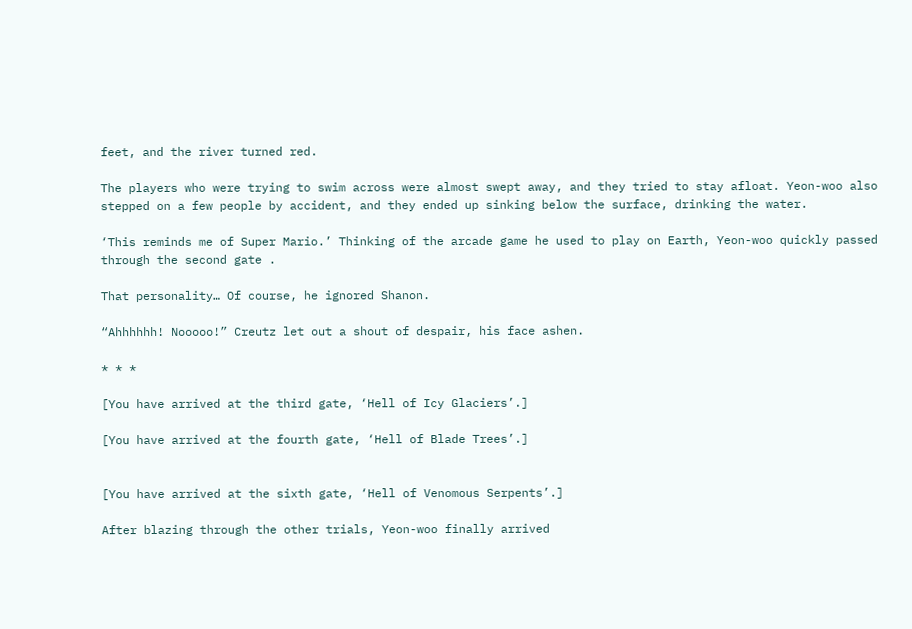feet, and the river turned red.

The players who were trying to swim across were almost swept away, and they tried to stay afloat. Yeon-woo also stepped on a few people by accident, and they ended up sinking below the surface, drinking the water.

‘This reminds me of Super Mario.’ Thinking of the arcade game he used to play on Earth, Yeon-woo quickly passed through the second gate .

That personality… Of course, he ignored Shanon.

“Ahhhhhh! Nooooo!” Creutz let out a shout of despair, his face ashen.

* * *

[You have arrived at the third gate, ‘Hell of Icy Glaciers’.]

[You have arrived at the fourth gate, ‘Hell of Blade Trees’.]


[You have arrived at the sixth gate, ‘Hell of Venomous Serpents’.]

After blazing through the other trials, Yeon-woo finally arrived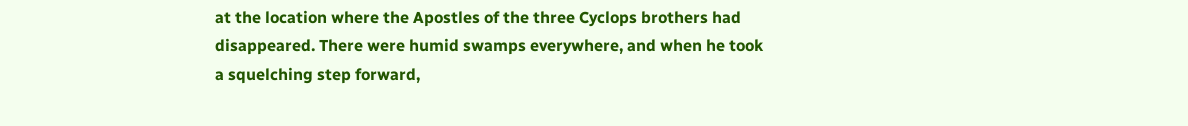at the location where the Apostles of the three Cyclops brothers had disappeared. There were humid swamps everywhere, and when he took a squelching step forward,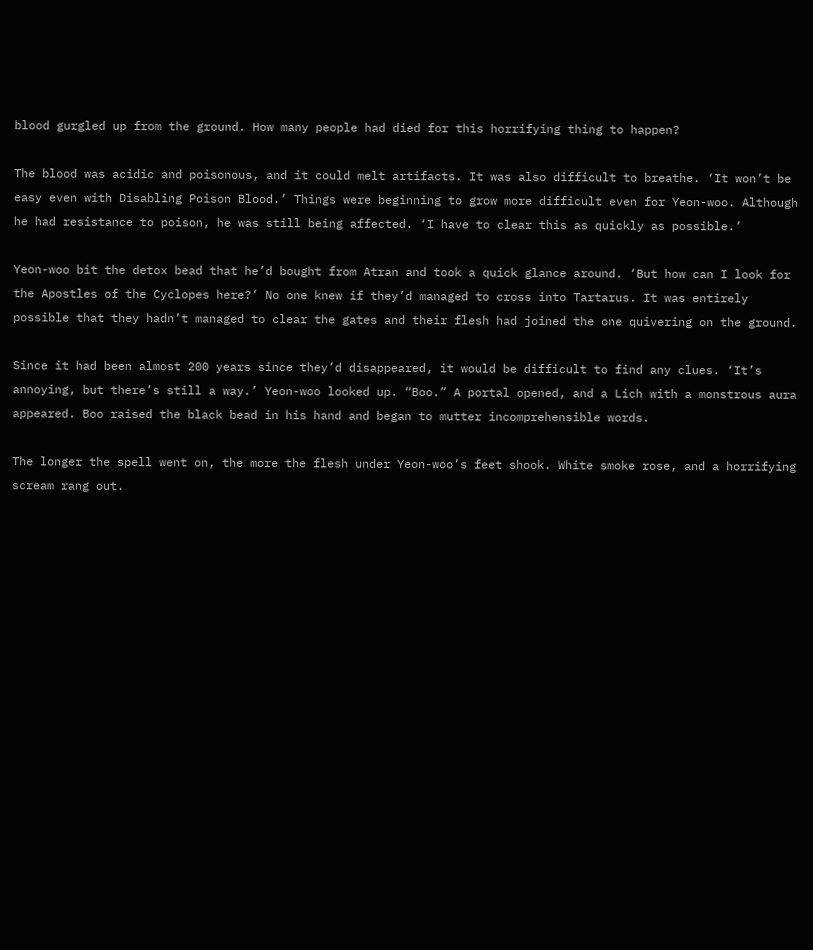blood gurgled up from the ground. How many people had died for this horrifying thing to happen?

The blood was acidic and poisonous, and it could melt artifacts. It was also difficult to breathe. ‘It won’t be easy even with Disabling Poison Blood.’ Things were beginning to grow more difficult even for Yeon-woo. Although he had resistance to poison, he was still being affected. ‘I have to clear this as quickly as possible.’

Yeon-woo bit the detox bead that he’d bought from Atran and took a quick glance around. ‘But how can I look for the Apostles of the Cyclopes here?’ No one knew if they’d managed to cross into Tartarus. It was entirely possible that they hadn’t managed to clear the gates and their flesh had joined the one quivering on the ground.

Since it had been almost 200 years since they’d disappeared, it would be difficult to find any clues. ‘It’s annoying, but there’s still a way.’ Yeon-woo looked up. “Boo.” A portal opened, and a Lich with a monstrous aura appeared. Boo raised the black bead in his hand and began to mutter incomprehensible words.

The longer the spell went on, the more the flesh under Yeon-woo’s feet shook. White smoke rose, and a horrifying scream rang out.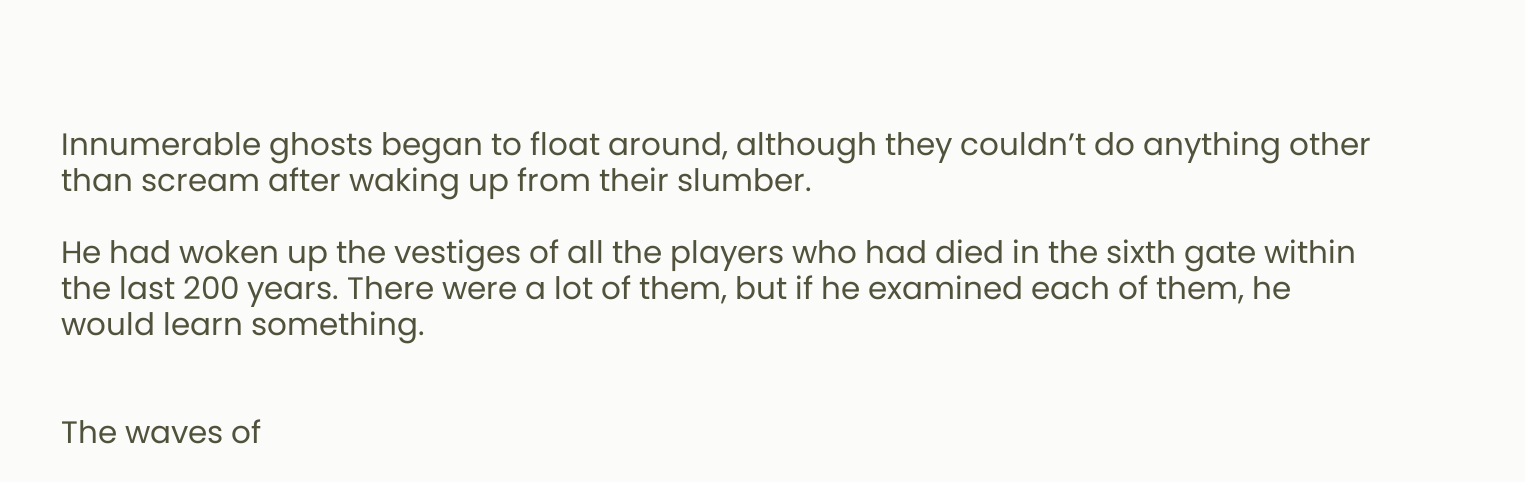Innumerable ghosts began to float around, although they couldn’t do anything other than scream after waking up from their slumber.

He had woken up the vestiges of all the players who had died in the sixth gate within the last 200 years. There were a lot of them, but if he examined each of them, he would learn something.


The waves of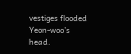vestiges flooded Yeon-woo’s head.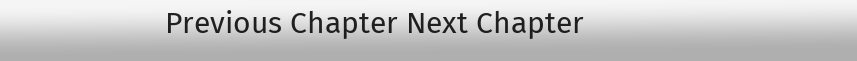Previous Chapter Next Chapter